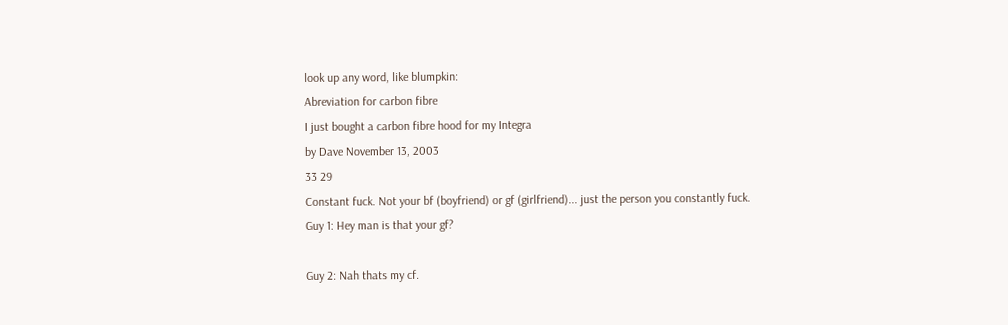look up any word, like blumpkin:
Abreviation for carbon fibre
I just bought a carbon fibre hood for my Integra
by Dave November 13, 2003
33 29
Constant fuck. Not your bf (boyfriend) or gf (girlfriend)... just the person you constantly fuck.
Guy 1: Hey man is that your gf?

Guy 2: Nah thats my cf.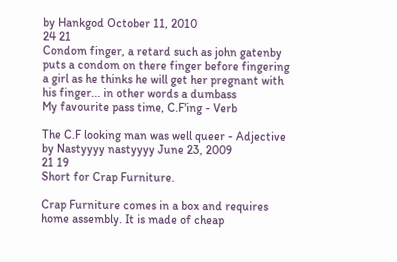by Hankgod October 11, 2010
24 21
Condom finger, a retard such as john gatenby puts a condom on there finger before fingering a girl as he thinks he will get her pregnant with his finger... in other words a dumbass
My favourite pass time, C.F'ing - Verb

The C.F looking man was well queer - Adjective
by Nastyyyy nastyyyy June 23, 2009
21 19
Short for Crap Furniture.

Crap Furniture comes in a box and requires home assembly. It is made of cheap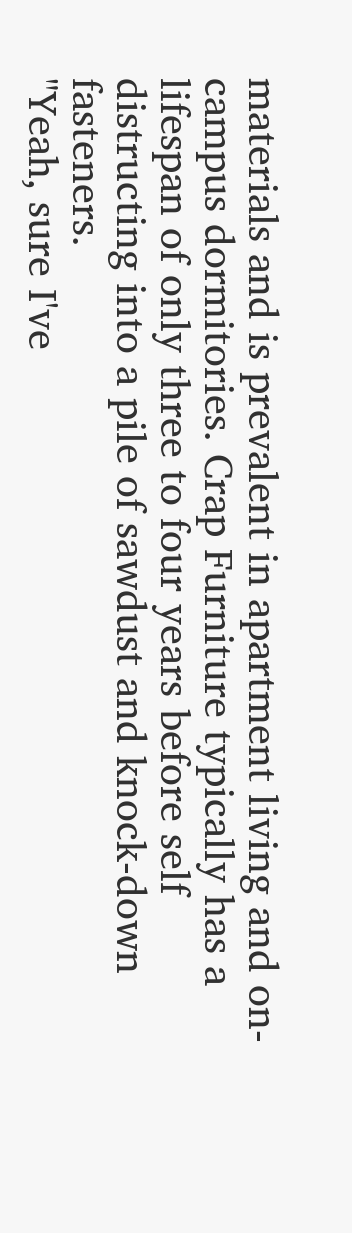materials and is prevalent in apartment living and on-campus dormitories. Crap Furniture typically has a lifespan of only three to four years before self distructing into a pile of sawdust and knock-down fasteners.
"Yeah, sure I've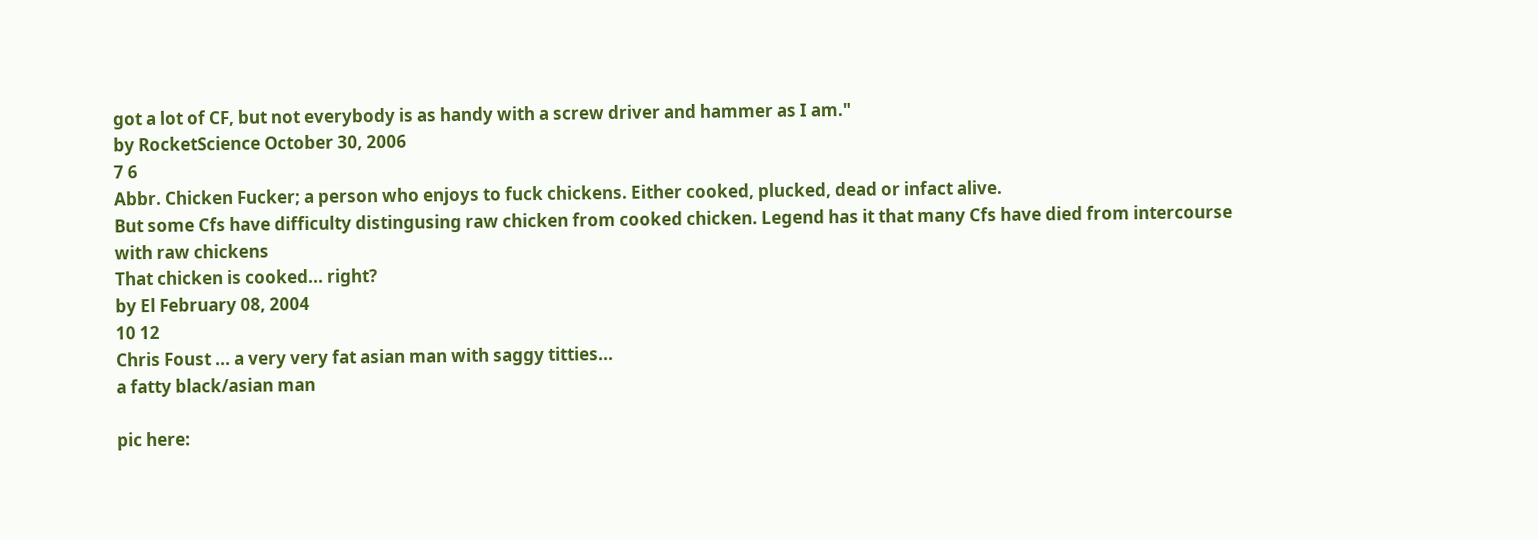got a lot of CF, but not everybody is as handy with a screw driver and hammer as I am."
by RocketScience October 30, 2006
7 6
Abbr. Chicken Fucker; a person who enjoys to fuck chickens. Either cooked, plucked, dead or infact alive.
But some Cfs have difficulty distingusing raw chicken from cooked chicken. Legend has it that many Cfs have died from intercourse with raw chickens
That chicken is cooked... right?
by El February 08, 2004
10 12
Chris Foust ... a very very fat asian man with saggy titties...
a fatty black/asian man

pic here: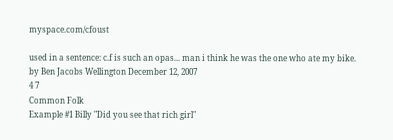myspace.com/cfoust

used in a sentence: c.f is such an opas... man i think he was the one who ate my bike.
by Ben Jacobs Wellington December 12, 2007
4 7
Common Folk
Example #1 Billy "Did you see that rich girl"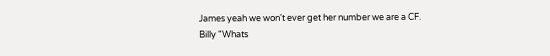James yeah we won't ever get her number we are a CF.
Billy "Whats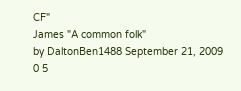CF"
James "A common folk"
by DaltonBen1488 September 21, 2009
0 5